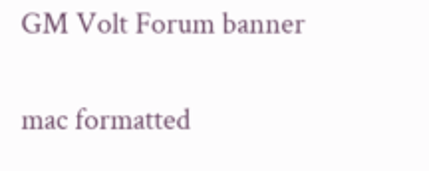GM Volt Forum banner

mac formatted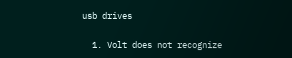usb drives

  1. Volt does not recognize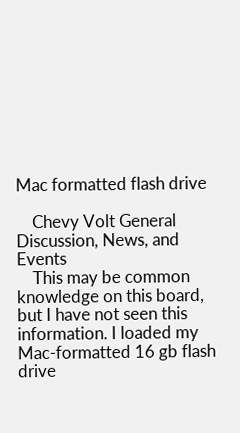Mac formatted flash drive

    Chevy Volt General Discussion, News, and Events
    This may be common knowledge on this board, but I have not seen this information. I loaded my Mac-formatted 16 gb flash drive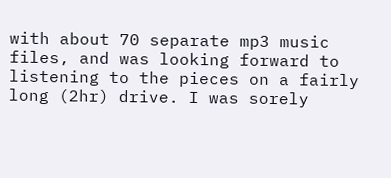with about 70 separate mp3 music files, and was looking forward to listening to the pieces on a fairly long (2hr) drive. I was sorely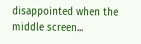disappointed when the middle screen...